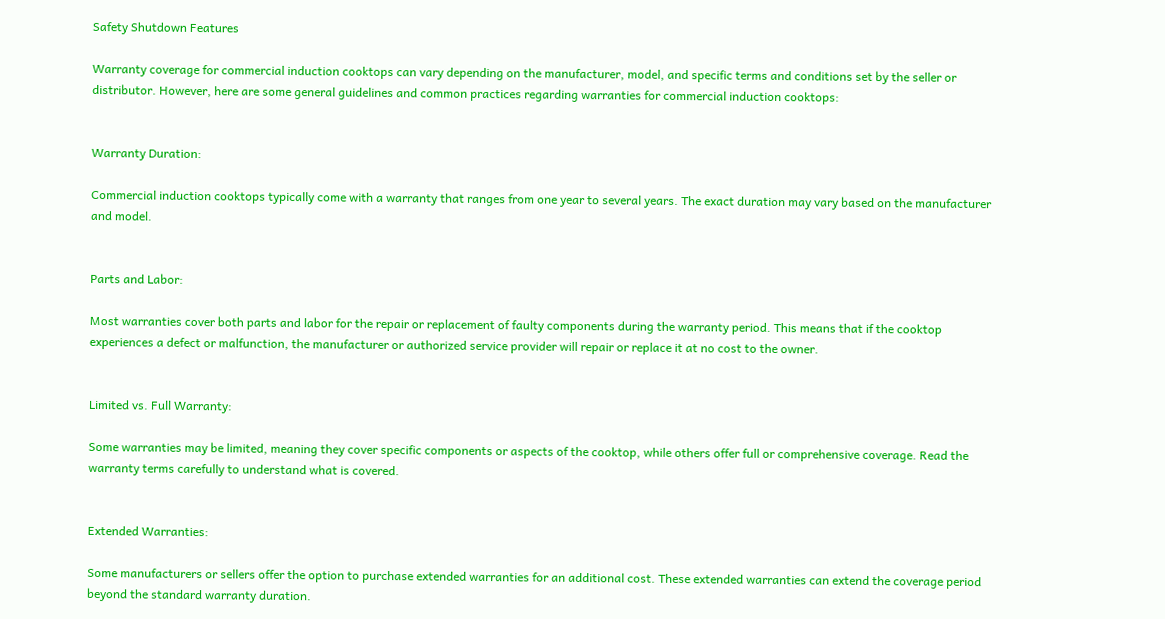Safety Shutdown Features

Warranty coverage for commercial induction cooktops can vary depending on the manufacturer, model, and specific terms and conditions set by the seller or distributor. However, here are some general guidelines and common practices regarding warranties for commercial induction cooktops:


Warranty Duration:

Commercial induction cooktops typically come with a warranty that ranges from one year to several years. The exact duration may vary based on the manufacturer and model.


Parts and Labor:

Most warranties cover both parts and labor for the repair or replacement of faulty components during the warranty period. This means that if the cooktop experiences a defect or malfunction, the manufacturer or authorized service provider will repair or replace it at no cost to the owner.


Limited vs. Full Warranty:

Some warranties may be limited, meaning they cover specific components or aspects of the cooktop, while others offer full or comprehensive coverage. Read the warranty terms carefully to understand what is covered.


Extended Warranties:

Some manufacturers or sellers offer the option to purchase extended warranties for an additional cost. These extended warranties can extend the coverage period beyond the standard warranty duration.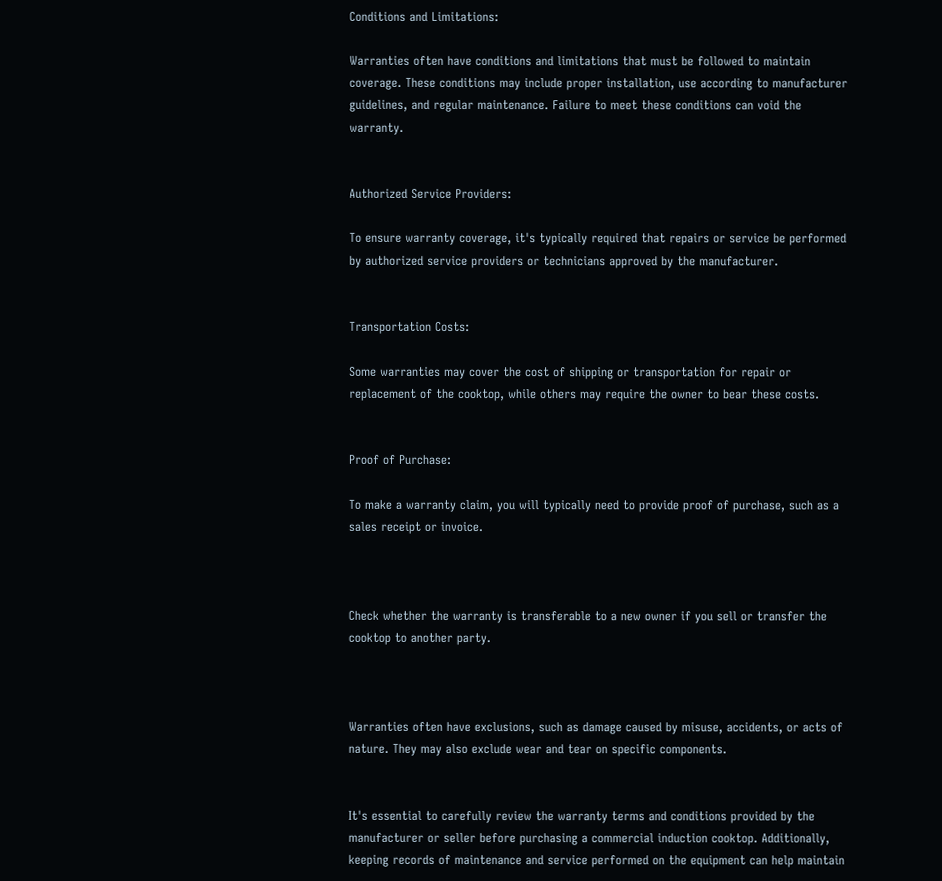Conditions and Limitations:

Warranties often have conditions and limitations that must be followed to maintain coverage. These conditions may include proper installation, use according to manufacturer guidelines, and regular maintenance. Failure to meet these conditions can void the warranty.


Authorized Service Providers:

To ensure warranty coverage, it's typically required that repairs or service be performed by authorized service providers or technicians approved by the manufacturer.


Transportation Costs:

Some warranties may cover the cost of shipping or transportation for repair or replacement of the cooktop, while others may require the owner to bear these costs.


Proof of Purchase:

To make a warranty claim, you will typically need to provide proof of purchase, such as a sales receipt or invoice.



Check whether the warranty is transferable to a new owner if you sell or transfer the cooktop to another party.



Warranties often have exclusions, such as damage caused by misuse, accidents, or acts of nature. They may also exclude wear and tear on specific components.


It's essential to carefully review the warranty terms and conditions provided by the manufacturer or seller before purchasing a commercial induction cooktop. Additionally, keeping records of maintenance and service performed on the equipment can help maintain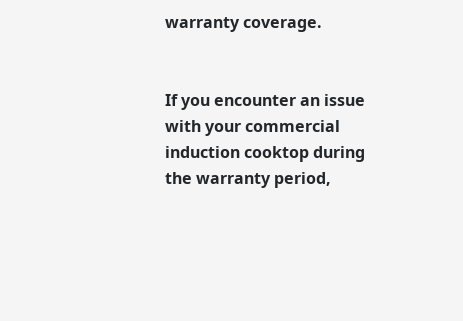warranty coverage.


If you encounter an issue with your commercial induction cooktop during the warranty period,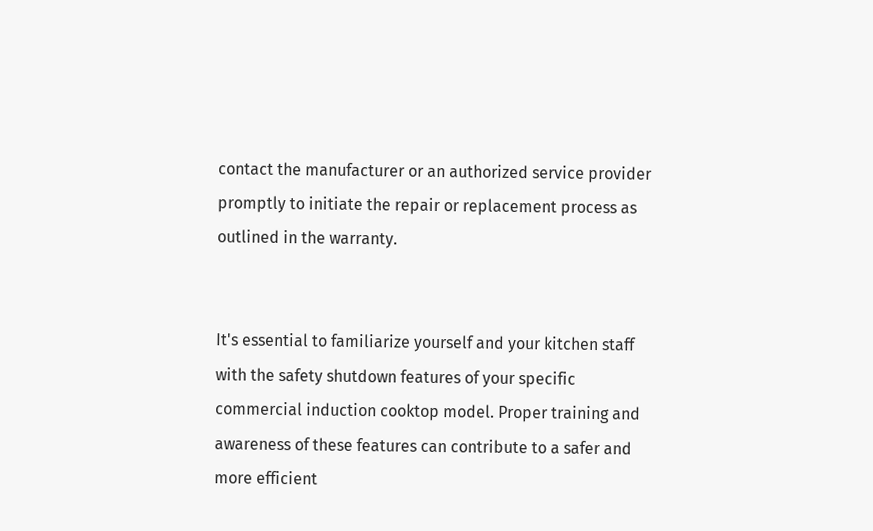contact the manufacturer or an authorized service provider promptly to initiate the repair or replacement process as outlined in the warranty.


It's essential to familiarize yourself and your kitchen staff with the safety shutdown features of your specific commercial induction cooktop model. Proper training and awareness of these features can contribute to a safer and more efficient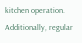kitchen operation. Additionally, regular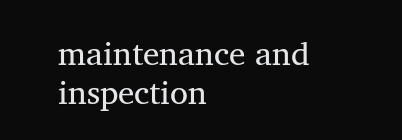maintenance and inspection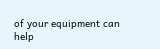of your equipment can help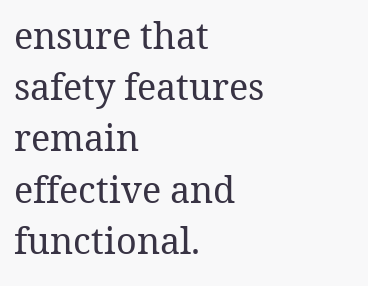ensure that safety features remain effective and functional.